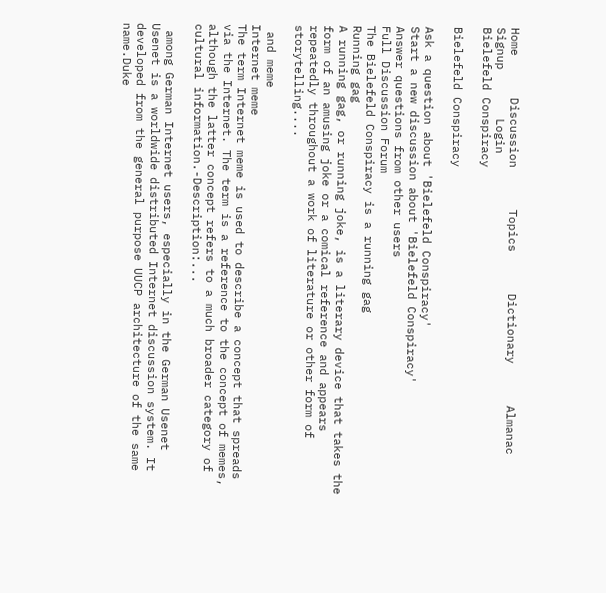Home      Discussion      Topics      Dictionary      Almanac
Signup       Login
Bielefeld Conspiracy

Bielefeld Conspiracy

Ask a question about 'Bielefeld Conspiracy'
Start a new discussion about 'Bielefeld Conspiracy'
Answer questions from other users
Full Discussion Forum
The Bielefeld Conspiracy is a running gag
Running gag
A running gag, or running joke, is a literary device that takes the form of an amusing joke or a comical reference and appears repeatedly throughout a work of literature or other form of storytelling....

 and meme
Internet meme
The term Internet meme is used to describe a concept that spreads via the Internet. The term is a reference to the concept of memes, although the latter concept refers to a much broader category of cultural information.-Description:...

 among German Internet users, especially in the German Usenet
Usenet is a worldwide distributed Internet discussion system. It developed from the general purpose UUCP architecture of the same name.Duke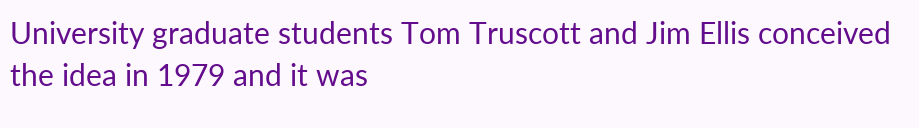University graduate students Tom Truscott and Jim Ellis conceived the idea in 1979 and it was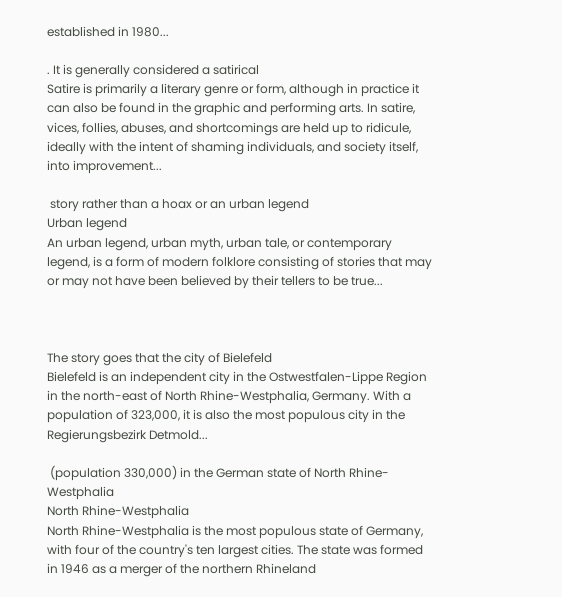established in 1980...

. It is generally considered a satirical
Satire is primarily a literary genre or form, although in practice it can also be found in the graphic and performing arts. In satire, vices, follies, abuses, and shortcomings are held up to ridicule, ideally with the intent of shaming individuals, and society itself, into improvement...

 story rather than a hoax or an urban legend
Urban legend
An urban legend, urban myth, urban tale, or contemporary legend, is a form of modern folklore consisting of stories that may or may not have been believed by their tellers to be true...



The story goes that the city of Bielefeld
Bielefeld is an independent city in the Ostwestfalen-Lippe Region in the north-east of North Rhine-Westphalia, Germany. With a population of 323,000, it is also the most populous city in the Regierungsbezirk Detmold...

 (population 330,000) in the German state of North Rhine-Westphalia
North Rhine-Westphalia
North Rhine-Westphalia is the most populous state of Germany, with four of the country's ten largest cities. The state was formed in 1946 as a merger of the northern Rhineland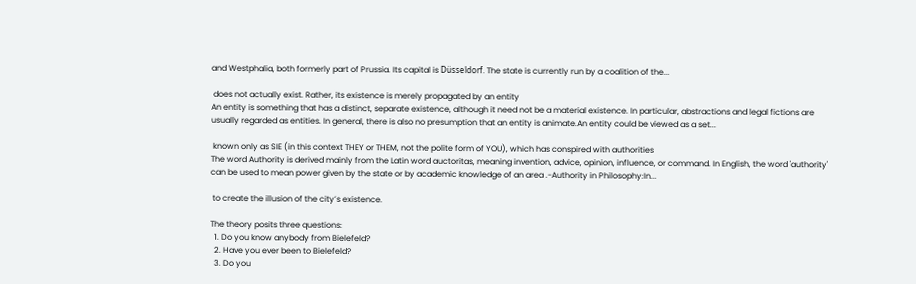and Westphalia, both formerly part of Prussia. Its capital is Düsseldorf. The state is currently run by a coalition of the...

 does not actually exist. Rather, its existence is merely propagated by an entity
An entity is something that has a distinct, separate existence, although it need not be a material existence. In particular, abstractions and legal fictions are usually regarded as entities. In general, there is also no presumption that an entity is animate.An entity could be viewed as a set...

 known only as SIE (in this context THEY or THEM, not the polite form of YOU), which has conspired with authorities
The word Authority is derived mainly from the Latin word auctoritas, meaning invention, advice, opinion, influence, or command. In English, the word 'authority' can be used to mean power given by the state or by academic knowledge of an area .-Authority in Philosophy:In...

 to create the illusion of the city’s existence.

The theory posits three questions:
  1. Do you know anybody from Bielefeld?
  2. Have you ever been to Bielefeld?
  3. Do you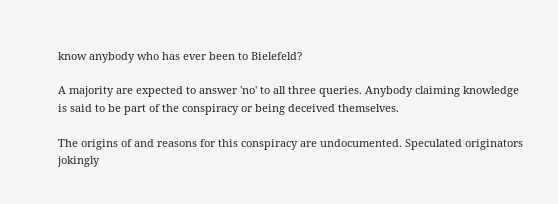know anybody who has ever been to Bielefeld?

A majority are expected to answer 'no' to all three queries. Anybody claiming knowledge is said to be part of the conspiracy or being deceived themselves.

The origins of and reasons for this conspiracy are undocumented. Speculated originators jokingly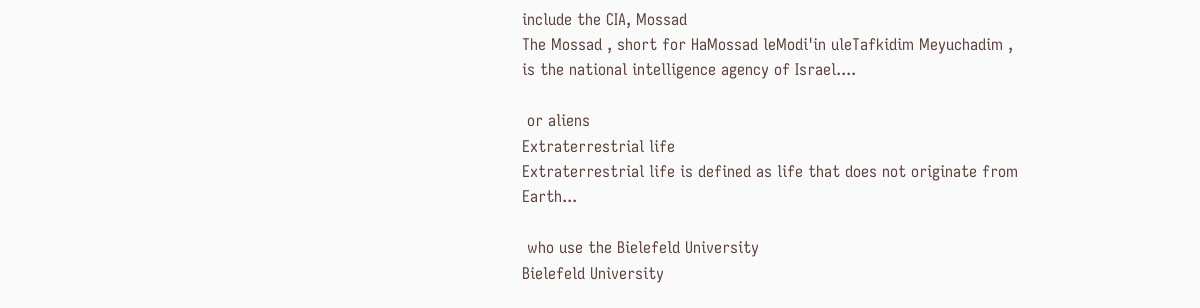include the CIA, Mossad
The Mossad , short for HaMossad leModi'in uleTafkidim Meyuchadim , is the national intelligence agency of Israel....

 or aliens
Extraterrestrial life
Extraterrestrial life is defined as life that does not originate from Earth...

 who use the Bielefeld University
Bielefeld University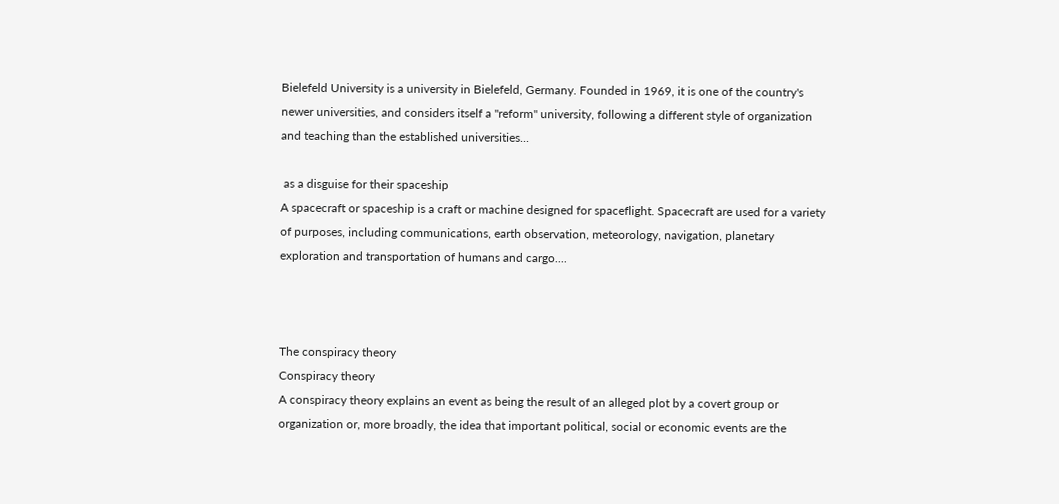Bielefeld University is a university in Bielefeld, Germany. Founded in 1969, it is one of the country's newer universities, and considers itself a "reform" university, following a different style of organization and teaching than the established universities...

 as a disguise for their spaceship
A spacecraft or spaceship is a craft or machine designed for spaceflight. Spacecraft are used for a variety of purposes, including communications, earth observation, meteorology, navigation, planetary exploration and transportation of humans and cargo....



The conspiracy theory
Conspiracy theory
A conspiracy theory explains an event as being the result of an alleged plot by a covert group or organization or, more broadly, the idea that important political, social or economic events are the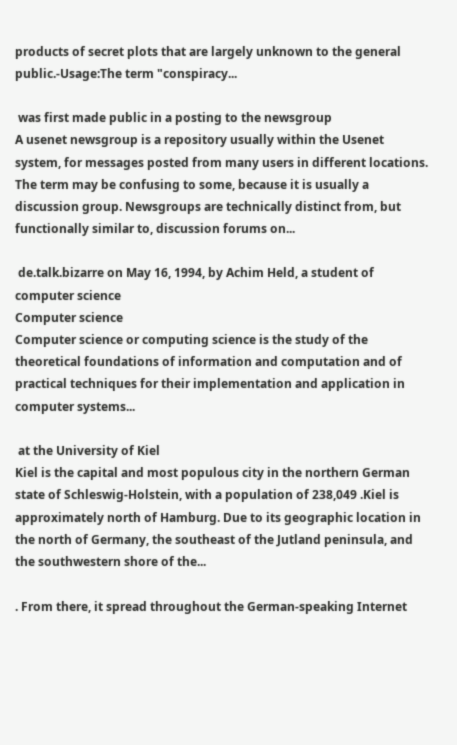products of secret plots that are largely unknown to the general public.-Usage:The term "conspiracy...

 was first made public in a posting to the newsgroup
A usenet newsgroup is a repository usually within the Usenet system, for messages posted from many users in different locations. The term may be confusing to some, because it is usually a discussion group. Newsgroups are technically distinct from, but functionally similar to, discussion forums on...

 de.talk.bizarre on May 16, 1994, by Achim Held, a student of computer science
Computer science
Computer science or computing science is the study of the theoretical foundations of information and computation and of practical techniques for their implementation and application in computer systems...

 at the University of Kiel
Kiel is the capital and most populous city in the northern German state of Schleswig-Holstein, with a population of 238,049 .Kiel is approximately north of Hamburg. Due to its geographic location in the north of Germany, the southeast of the Jutland peninsula, and the southwestern shore of the...

. From there, it spread throughout the German-speaking Internet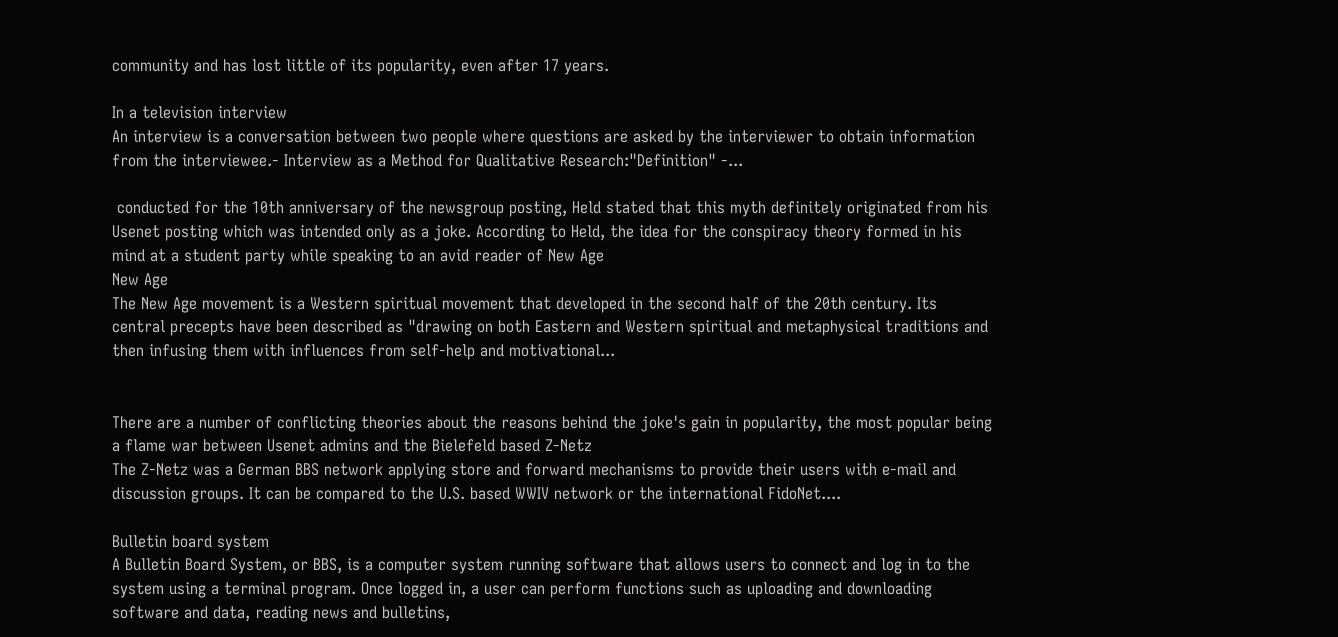community and has lost little of its popularity, even after 17 years.

In a television interview
An interview is a conversation between two people where questions are asked by the interviewer to obtain information from the interviewee.- Interview as a Method for Qualitative Research:"Definition" -...

 conducted for the 10th anniversary of the newsgroup posting, Held stated that this myth definitely originated from his Usenet posting which was intended only as a joke. According to Held, the idea for the conspiracy theory formed in his mind at a student party while speaking to an avid reader of New Age
New Age
The New Age movement is a Western spiritual movement that developed in the second half of the 20th century. Its central precepts have been described as "drawing on both Eastern and Western spiritual and metaphysical traditions and then infusing them with influences from self-help and motivational...


There are a number of conflicting theories about the reasons behind the joke's gain in popularity, the most popular being a flame war between Usenet admins and the Bielefeld based Z-Netz
The Z-Netz was a German BBS network applying store and forward mechanisms to provide their users with e-mail and discussion groups. It can be compared to the U.S. based WWIV network or the international FidoNet....

Bulletin board system
A Bulletin Board System, or BBS, is a computer system running software that allows users to connect and log in to the system using a terminal program. Once logged in, a user can perform functions such as uploading and downloading software and data, reading news and bulletins,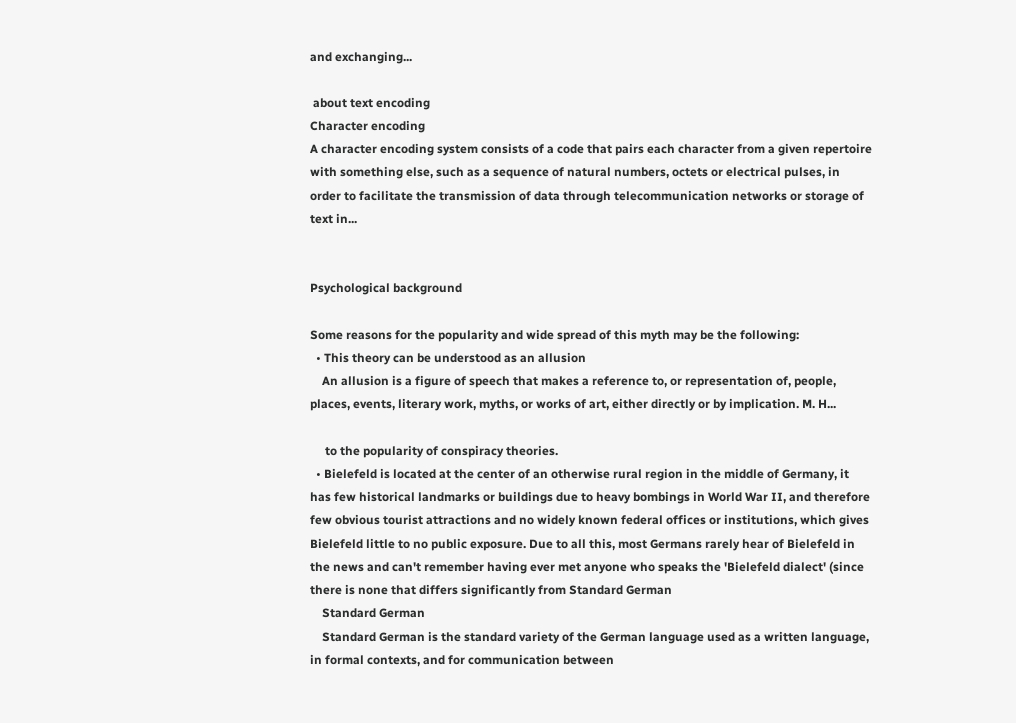and exchanging...

 about text encoding
Character encoding
A character encoding system consists of a code that pairs each character from a given repertoire with something else, such as a sequence of natural numbers, octets or electrical pulses, in order to facilitate the transmission of data through telecommunication networks or storage of text in...


Psychological background

Some reasons for the popularity and wide spread of this myth may be the following:
  • This theory can be understood as an allusion
    An allusion is a figure of speech that makes a reference to, or representation of, people, places, events, literary work, myths, or works of art, either directly or by implication. M. H...

     to the popularity of conspiracy theories.
  • Bielefeld is located at the center of an otherwise rural region in the middle of Germany, it has few historical landmarks or buildings due to heavy bombings in World War II, and therefore few obvious tourist attractions and no widely known federal offices or institutions, which gives Bielefeld little to no public exposure. Due to all this, most Germans rarely hear of Bielefeld in the news and can't remember having ever met anyone who speaks the 'Bielefeld dialect' (since there is none that differs significantly from Standard German
    Standard German
    Standard German is the standard variety of the German language used as a written language, in formal contexts, and for communication between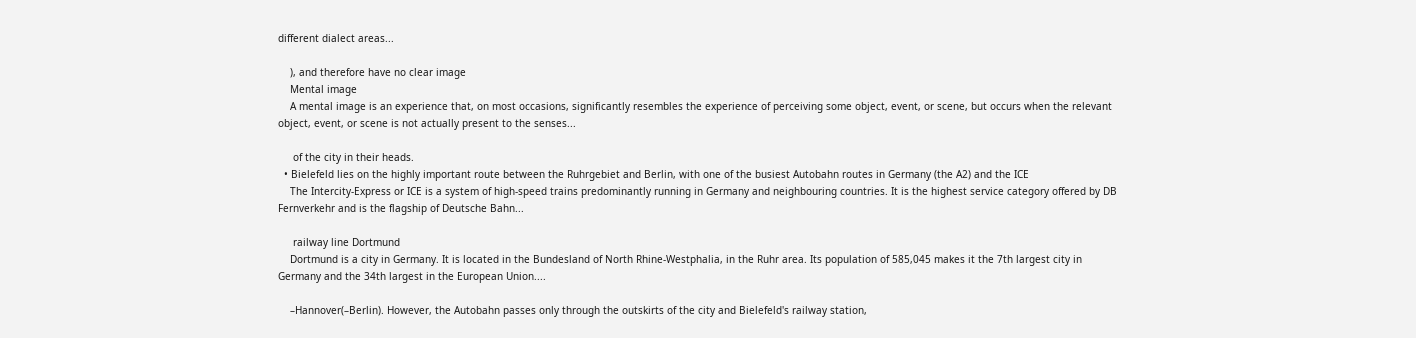different dialect areas...

    ), and therefore have no clear image
    Mental image
    A mental image is an experience that, on most occasions, significantly resembles the experience of perceiving some object, event, or scene, but occurs when the relevant object, event, or scene is not actually present to the senses...

     of the city in their heads.
  • Bielefeld lies on the highly important route between the Ruhrgebiet and Berlin, with one of the busiest Autobahn routes in Germany (the A2) and the ICE
    The Intercity-Express or ICE is a system of high-speed trains predominantly running in Germany and neighbouring countries. It is the highest service category offered by DB Fernverkehr and is the flagship of Deutsche Bahn...

     railway line Dortmund
    Dortmund is a city in Germany. It is located in the Bundesland of North Rhine-Westphalia, in the Ruhr area. Its population of 585,045 makes it the 7th largest city in Germany and the 34th largest in the European Union....

    –Hannover(–Berlin). However, the Autobahn passes only through the outskirts of the city and Bielefeld's railway station,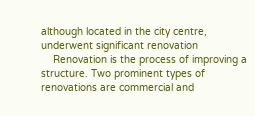although located in the city centre, underwent significant renovation
    Renovation is the process of improving a structure. Two prominent types of renovations are commercial and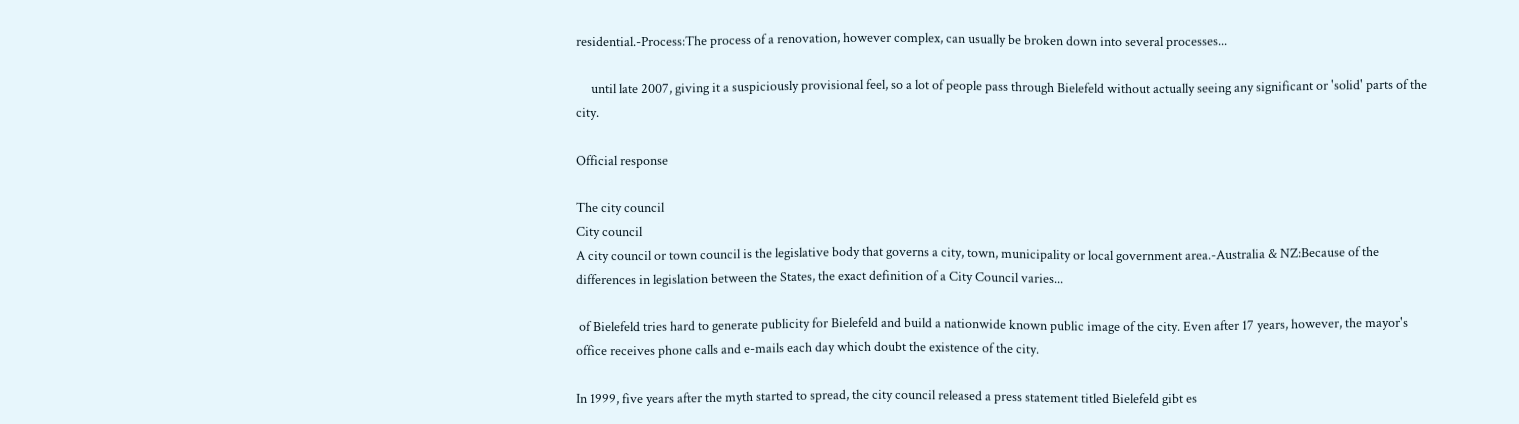residential.-Process:The process of a renovation, however complex, can usually be broken down into several processes...

     until late 2007, giving it a suspiciously provisional feel, so a lot of people pass through Bielefeld without actually seeing any significant or 'solid' parts of the city.

Official response

The city council
City council
A city council or town council is the legislative body that governs a city, town, municipality or local government area.-Australia & NZ:Because of the differences in legislation between the States, the exact definition of a City Council varies...

 of Bielefeld tries hard to generate publicity for Bielefeld and build a nationwide known public image of the city. Even after 17 years, however, the mayor's office receives phone calls and e-mails each day which doubt the existence of the city.

In 1999, five years after the myth started to spread, the city council released a press statement titled Bielefeld gibt es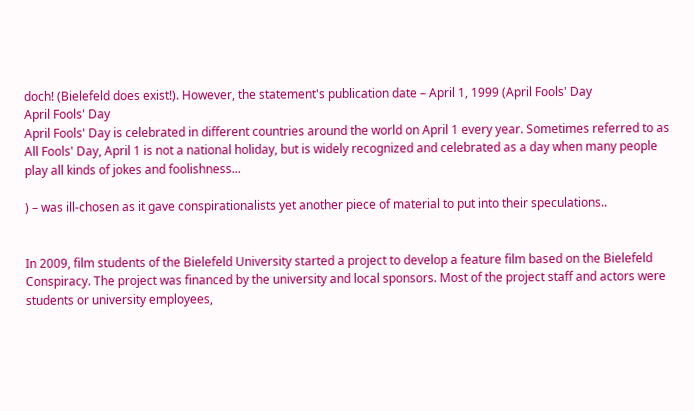doch! (Bielefeld does exist!). However, the statement's publication date – April 1, 1999 (April Fools' Day
April Fools' Day
April Fools' Day is celebrated in different countries around the world on April 1 every year. Sometimes referred to as All Fools' Day, April 1 is not a national holiday, but is widely recognized and celebrated as a day when many people play all kinds of jokes and foolishness...

) – was ill-chosen as it gave conspirationalists yet another piece of material to put into their speculations..


In 2009, film students of the Bielefeld University started a project to develop a feature film based on the Bielefeld Conspiracy. The project was financed by the university and local sponsors. Most of the project staff and actors were students or university employees,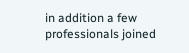in addition a few professionals joined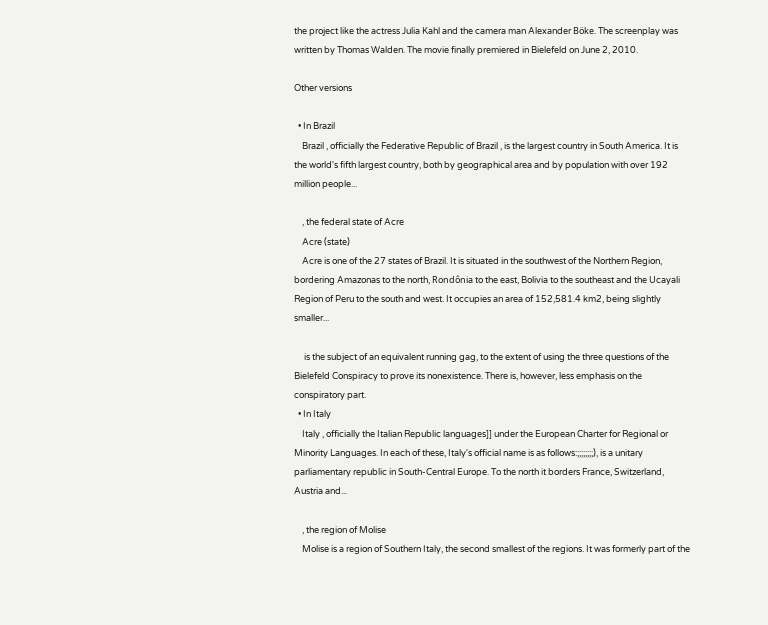the project like the actress Julia Kahl and the camera man Alexander Böke. The screenplay was written by Thomas Walden. The movie finally premiered in Bielefeld on June 2, 2010.

Other versions

  • In Brazil
    Brazil , officially the Federative Republic of Brazil , is the largest country in South America. It is the world's fifth largest country, both by geographical area and by population with over 192 million people...

    , the federal state of Acre
    Acre (state)
    Acre is one of the 27 states of Brazil. It is situated in the southwest of the Northern Region, bordering Amazonas to the north, Rondônia to the east, Bolivia to the southeast and the Ucayali Region of Peru to the south and west. It occupies an area of 152,581.4 km2, being slightly smaller...

     is the subject of an equivalent running gag, to the extent of using the three questions of the Bielefeld Conspiracy to prove its nonexistence. There is, however, less emphasis on the conspiratory part.
  • In Italy
    Italy , officially the Italian Republic languages]] under the European Charter for Regional or Minority Languages. In each of these, Italy's official name is as follows:;;;;;;;;), is a unitary parliamentary republic in South-Central Europe. To the north it borders France, Switzerland, Austria and...

    , the region of Molise
    Molise is a region of Southern Italy, the second smallest of the regions. It was formerly part of the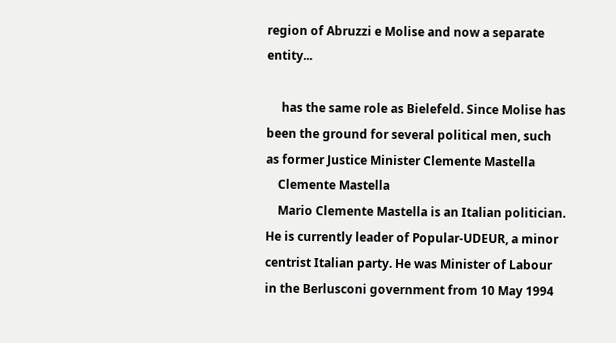region of Abruzzi e Molise and now a separate entity...

     has the same role as Bielefeld. Since Molise has been the ground for several political men, such as former Justice Minister Clemente Mastella
    Clemente Mastella
    Mario Clemente Mastella is an Italian politician. He is currently leader of Popular-UDEUR, a minor centrist Italian party. He was Minister of Labour in the Berlusconi government from 10 May 1994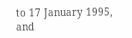to 17 January 1995, and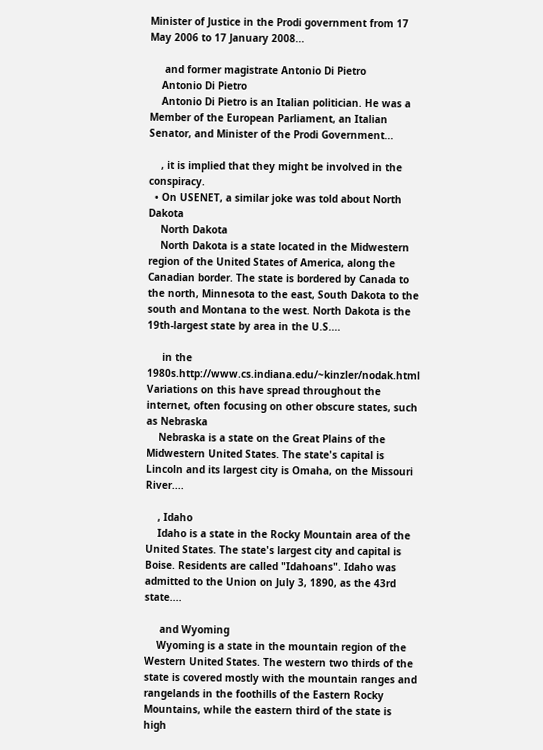Minister of Justice in the Prodi government from 17 May 2006 to 17 January 2008...

     and former magistrate Antonio Di Pietro
    Antonio Di Pietro
    Antonio Di Pietro is an Italian politician. He was a Member of the European Parliament, an Italian Senator, and Minister of the Prodi Government...

    , it is implied that they might be involved in the conspiracy.
  • On USENET, a similar joke was told about North Dakota
    North Dakota
    North Dakota is a state located in the Midwestern region of the United States of America, along the Canadian border. The state is bordered by Canada to the north, Minnesota to the east, South Dakota to the south and Montana to the west. North Dakota is the 19th-largest state by area in the U.S....

     in the 1980s.http://www.cs.indiana.edu/~kinzler/nodak.html Variations on this have spread throughout the internet, often focusing on other obscure states, such as Nebraska
    Nebraska is a state on the Great Plains of the Midwestern United States. The state's capital is Lincoln and its largest city is Omaha, on the Missouri River....

    , Idaho
    Idaho is a state in the Rocky Mountain area of the United States. The state's largest city and capital is Boise. Residents are called "Idahoans". Idaho was admitted to the Union on July 3, 1890, as the 43rd state....

     and Wyoming
    Wyoming is a state in the mountain region of the Western United States. The western two thirds of the state is covered mostly with the mountain ranges and rangelands in the foothills of the Eastern Rocky Mountains, while the eastern third of the state is high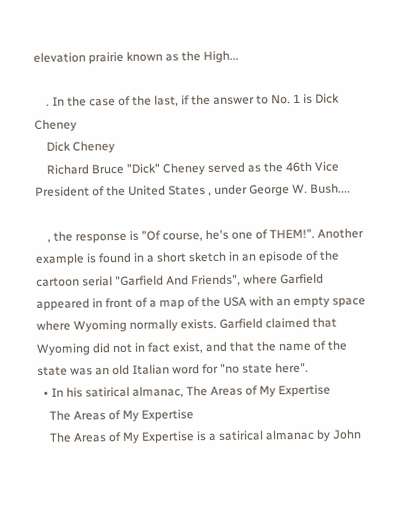elevation prairie known as the High...

    . In the case of the last, if the answer to No. 1 is Dick Cheney
    Dick Cheney
    Richard Bruce "Dick" Cheney served as the 46th Vice President of the United States , under George W. Bush....

    , the response is "Of course, he's one of THEM!". Another example is found in a short sketch in an episode of the cartoon serial "Garfield And Friends", where Garfield appeared in front of a map of the USA with an empty space where Wyoming normally exists. Garfield claimed that Wyoming did not in fact exist, and that the name of the state was an old Italian word for "no state here".
  • In his satirical almanac, The Areas of My Expertise
    The Areas of My Expertise
    The Areas of My Expertise is a satirical almanac by John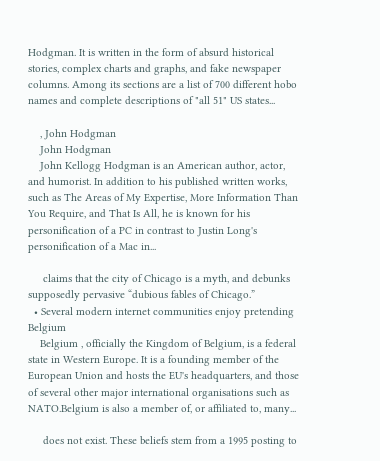Hodgman. It is written in the form of absurd historical stories, complex charts and graphs, and fake newspaper columns. Among its sections are a list of 700 different hobo names and complete descriptions of "all 51" US states...

    , John Hodgman
    John Hodgman
    John Kellogg Hodgman is an American author, actor, and humorist. In addition to his published written works, such as The Areas of My Expertise, More Information Than You Require, and That Is All, he is known for his personification of a PC in contrast to Justin Long's personification of a Mac in...

     claims that the city of Chicago is a myth, and debunks supposedly pervasive “dubious fables of Chicago.”
  • Several modern internet communities enjoy pretending Belgium
    Belgium , officially the Kingdom of Belgium, is a federal state in Western Europe. It is a founding member of the European Union and hosts the EU's headquarters, and those of several other major international organisations such as NATO.Belgium is also a member of, or affiliated to, many...

     does not exist. These beliefs stem from a 1995 posting to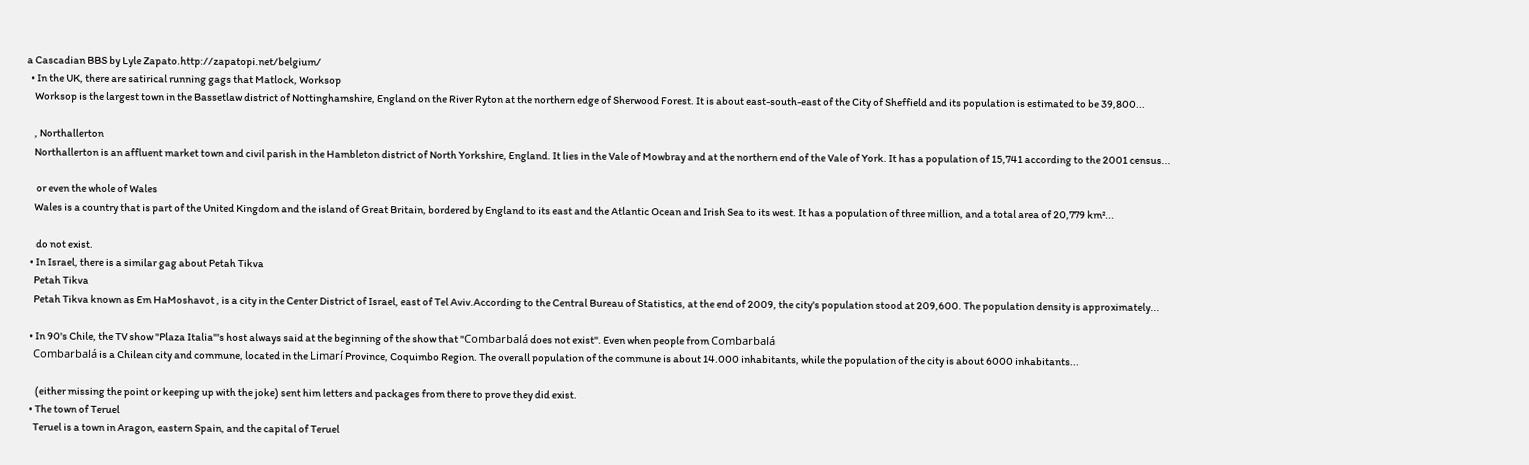a Cascadian BBS by Lyle Zapato.http://zapatopi.net/belgium/
  • In the UK, there are satirical running gags that Matlock, Worksop
    Worksop is the largest town in the Bassetlaw district of Nottinghamshire, England on the River Ryton at the northern edge of Sherwood Forest. It is about east-south-east of the City of Sheffield and its population is estimated to be 39,800...

    , Northallerton
    Northallerton is an affluent market town and civil parish in the Hambleton district of North Yorkshire, England. It lies in the Vale of Mowbray and at the northern end of the Vale of York. It has a population of 15,741 according to the 2001 census...

     or even the whole of Wales
    Wales is a country that is part of the United Kingdom and the island of Great Britain, bordered by England to its east and the Atlantic Ocean and Irish Sea to its west. It has a population of three million, and a total area of 20,779 km²...

     do not exist.
  • In Israel, there is a similar gag about Petah Tikva
    Petah Tikva
    Petah Tikva known as Em HaMoshavot , is a city in the Center District of Israel, east of Tel Aviv.According to the Central Bureau of Statistics, at the end of 2009, the city's population stood at 209,600. The population density is approximately...

  • In 90's Chile, the TV show "Plaza Italia"'s host always said at the beginning of the show that "Combarbalá does not exist". Even when people from Combarbalá
    Combarbalá is a Chilean city and commune, located in the Limarí Province, Coquimbo Region. The overall population of the commune is about 14.000 inhabitants, while the population of the city is about 6000 inhabitants...

     (either missing the point or keeping up with the joke) sent him letters and packages from there to prove they did exist.
  • The town of Teruel
    Teruel is a town in Aragon, eastern Spain, and the capital of Teruel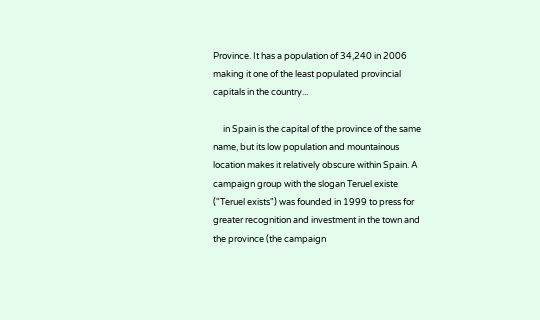Province. It has a population of 34,240 in 2006 making it one of the least populated provincial capitals in the country...

     in Spain is the capital of the province of the same name, but its low population and mountainous location makes it relatively obscure within Spain. A campaign group with the slogan Teruel existe ("Teruel exists") was founded in 1999 to press for greater recognition and investment in the town and the province (the campaign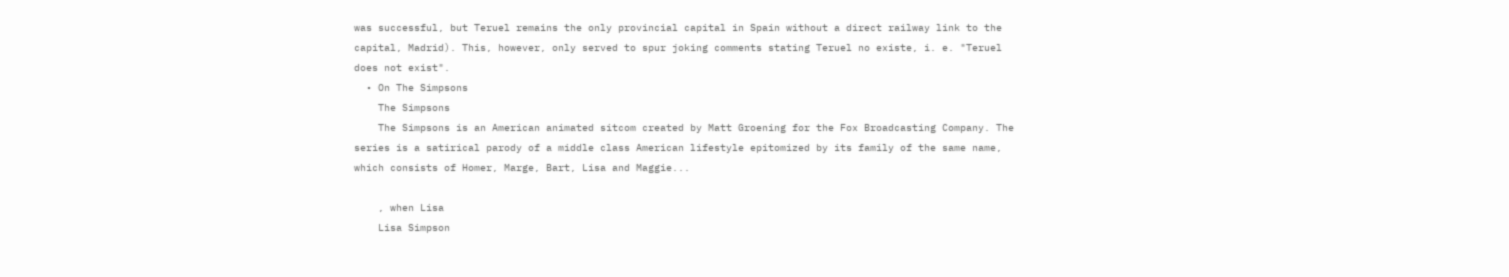was successful, but Teruel remains the only provincial capital in Spain without a direct railway link to the capital, Madrid). This, however, only served to spur joking comments stating Teruel no existe, i. e. "Teruel does not exist".
  • On The Simpsons
    The Simpsons
    The Simpsons is an American animated sitcom created by Matt Groening for the Fox Broadcasting Company. The series is a satirical parody of a middle class American lifestyle epitomized by its family of the same name, which consists of Homer, Marge, Bart, Lisa and Maggie...

    , when Lisa
    Lisa Simpson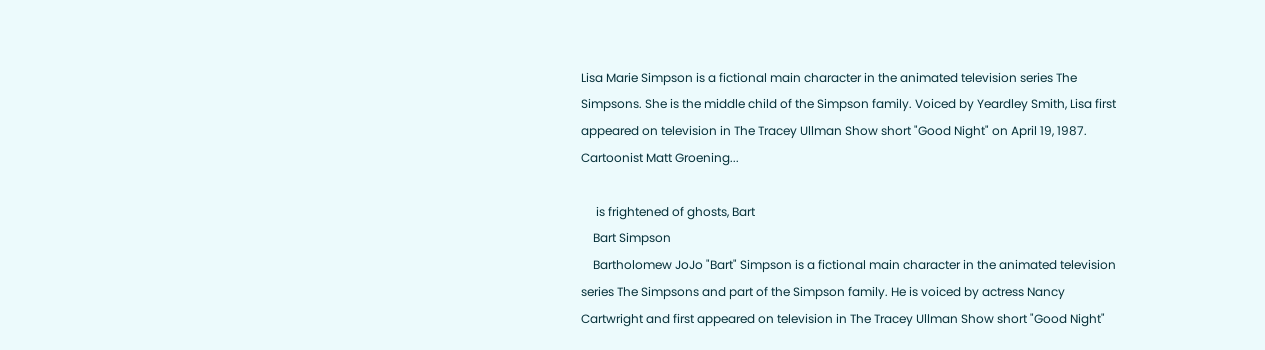Lisa Marie Simpson is a fictional main character in the animated television series The Simpsons. She is the middle child of the Simpson family. Voiced by Yeardley Smith, Lisa first appeared on television in The Tracey Ullman Show short "Good Night" on April 19, 1987. Cartoonist Matt Groening...

     is frightened of ghosts, Bart
    Bart Simpson
    Bartholomew JoJo "Bart" Simpson is a fictional main character in the animated television series The Simpsons and part of the Simpson family. He is voiced by actress Nancy Cartwright and first appeared on television in The Tracey Ullman Show short "Good Night"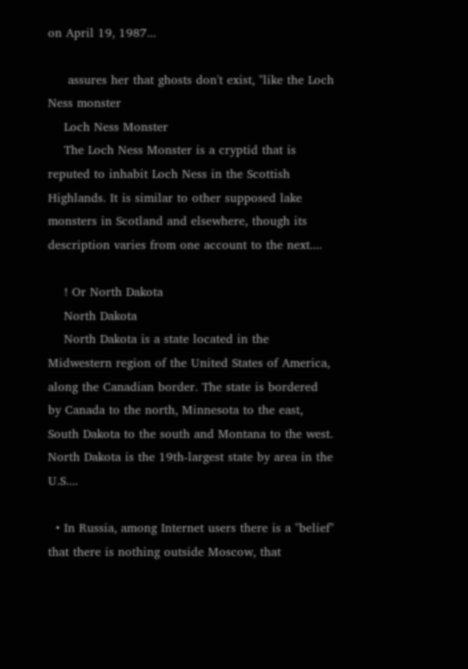on April 19, 1987...

     assures her that ghosts don't exist, "like the Loch Ness monster
    Loch Ness Monster
    The Loch Ness Monster is a cryptid that is reputed to inhabit Loch Ness in the Scottish Highlands. It is similar to other supposed lake monsters in Scotland and elsewhere, though its description varies from one account to the next....

    ! Or North Dakota
    North Dakota
    North Dakota is a state located in the Midwestern region of the United States of America, along the Canadian border. The state is bordered by Canada to the north, Minnesota to the east, South Dakota to the south and Montana to the west. North Dakota is the 19th-largest state by area in the U.S....

  • In Russia, among Internet users there is a "belief" that there is nothing outside Moscow, that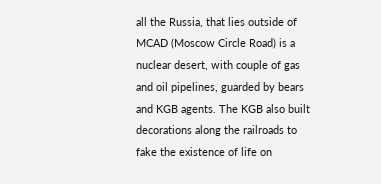all the Russia, that lies outside of MCAD (Moscow Circle Road) is a nuclear desert, with couple of gas and oil pipelines, guarded by bears and KGB agents. The KGB also built decorations along the railroads to fake the existence of life on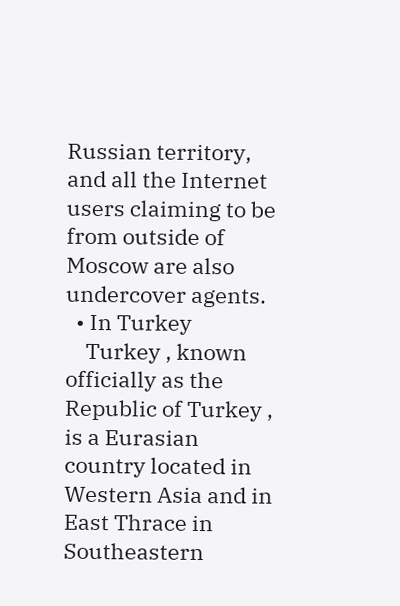Russian territory, and all the Internet users claiming to be from outside of Moscow are also undercover agents.
  • In Turkey
    Turkey , known officially as the Republic of Turkey , is a Eurasian country located in Western Asia and in East Thrace in Southeastern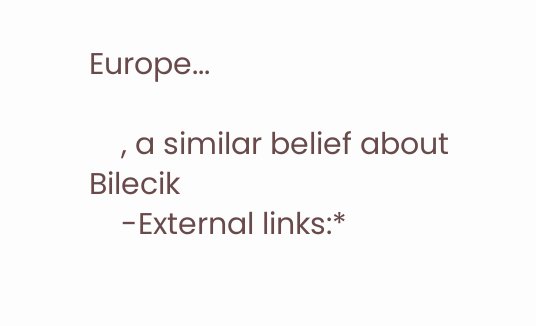Europe...

    , a similar belief about Bilecik
    -External links:*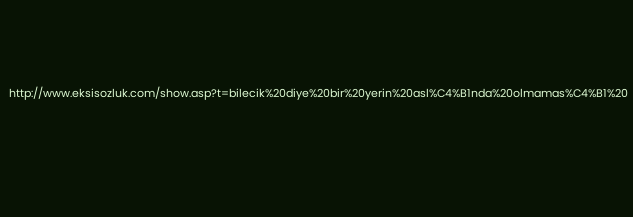http://www.eksisozluk.com/show.asp?t=bilecik%20diye%20bir%20yerin%20asl%C4%B1nda%20olmamas%C4%B1%20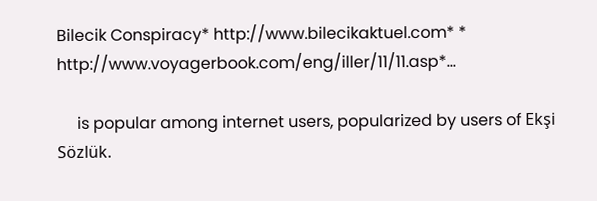Bilecik Conspiracy* http://www.bilecikaktuel.com* * http://www.voyagerbook.com/eng/iller/11/11.asp*...

     is popular among internet users, popularized by users of Ekşi Sözlük.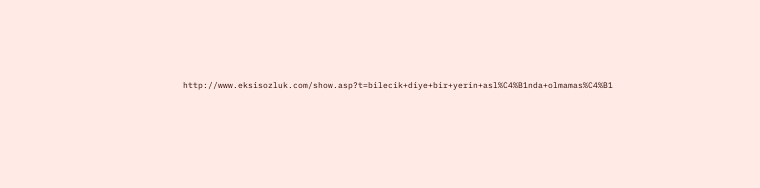http://www.eksisozluk.com/show.asp?t=bilecik+diye+bir+yerin+asl%C4%B1nda+olmamas%C4%B1